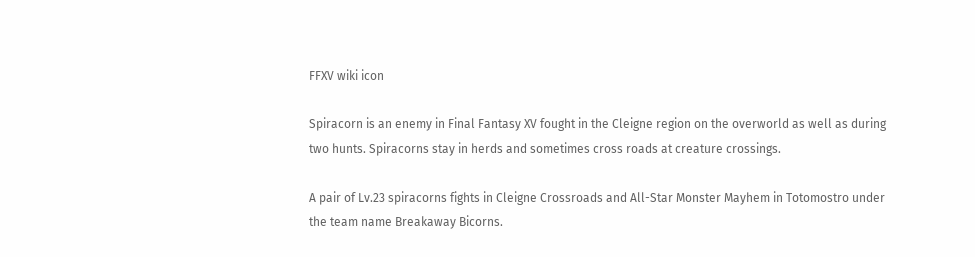FFXV wiki icon

Spiracorn is an enemy in Final Fantasy XV fought in the Cleigne region on the overworld as well as during two hunts. Spiracorns stay in herds and sometimes cross roads at creature crossings.

A pair of Lv.23 spiracorns fights in Cleigne Crossroads and All-Star Monster Mayhem in Totomostro under the team name Breakaway Bicorns.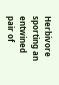Herbivore sporting an entwined pair of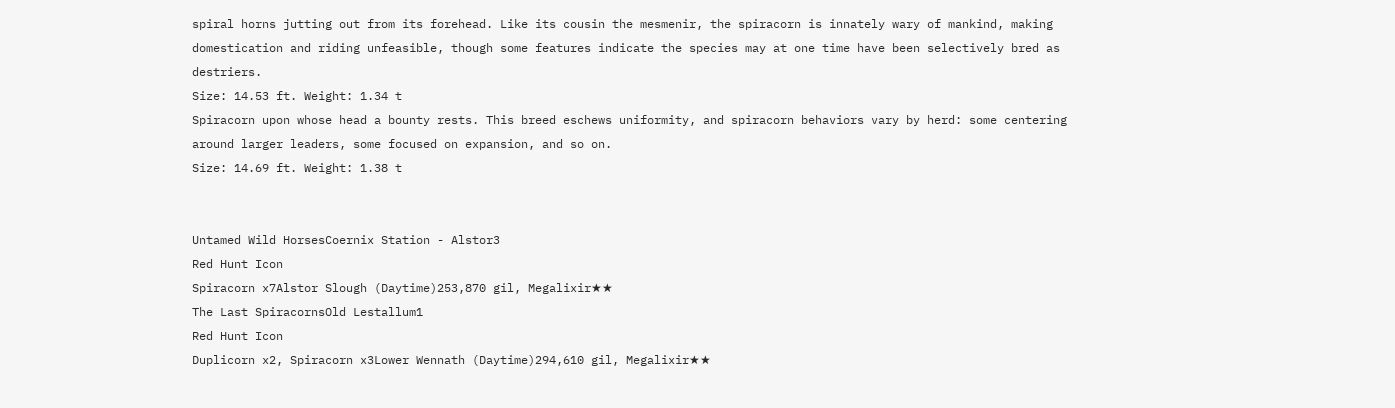spiral horns jutting out from its forehead. Like its cousin the mesmenir, the spiracorn is innately wary of mankind, making domestication and riding unfeasible, though some features indicate the species may at one time have been selectively bred as destriers.
Size: 14.53 ft. Weight: 1.34 t
Spiracorn upon whose head a bounty rests. This breed eschews uniformity, and spiracorn behaviors vary by herd: some centering around larger leaders, some focused on expansion, and so on.
Size: 14.69 ft. Weight: 1.38 t


Untamed Wild HorsesCoernix Station - Alstor3
Red Hunt Icon
Spiracorn x7Alstor Slough (Daytime)253,870 gil, Megalixir★★
The Last SpiracornsOld Lestallum1
Red Hunt Icon
Duplicorn x2, Spiracorn x3Lower Wennath (Daytime)294,610 gil, Megalixir★★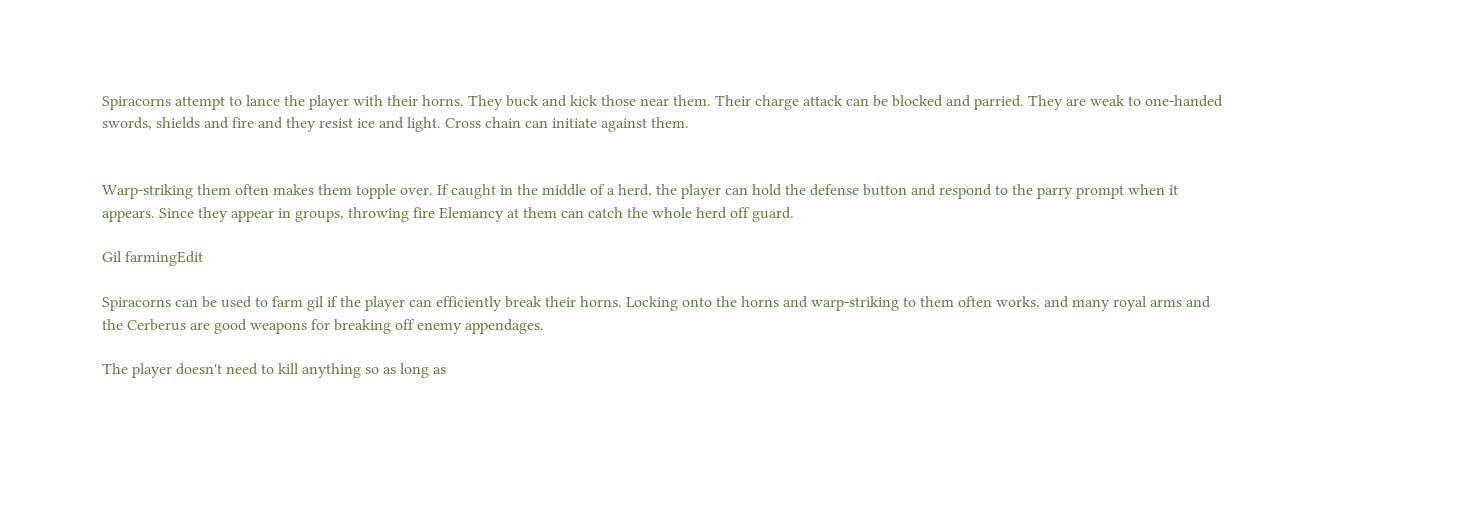Spiracorns attempt to lance the player with their horns. They buck and kick those near them. Their charge attack can be blocked and parried. They are weak to one-handed swords, shields and fire and they resist ice and light. Cross chain can initiate against them.


Warp-striking them often makes them topple over. If caught in the middle of a herd, the player can hold the defense button and respond to the parry prompt when it appears. Since they appear in groups, throwing fire Elemancy at them can catch the whole herd off guard.

Gil farmingEdit

Spiracorns can be used to farm gil if the player can efficiently break their horns. Locking onto the horns and warp-striking to them often works, and many royal arms and the Cerberus are good weapons for breaking off enemy appendages.

The player doesn't need to kill anything so as long as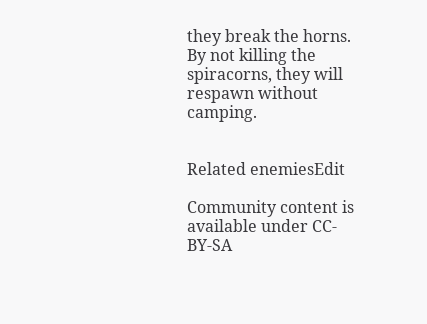they break the horns. By not killing the spiracorns, they will respawn without camping.


Related enemiesEdit

Community content is available under CC-BY-SA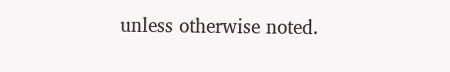unless otherwise noted.